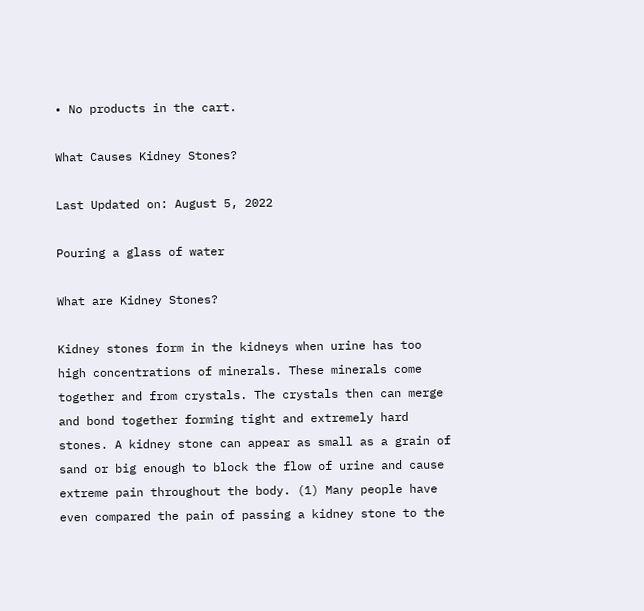• No products in the cart.

What Causes Kidney Stones?

Last Updated on: August 5, 2022

Pouring a glass of water

What are Kidney Stones?

Kidney stones form in the kidneys when urine has too high concentrations of minerals. These minerals come together and from crystals. The crystals then can merge and bond together forming tight and extremely hard stones. A kidney stone can appear as small as a grain of sand or big enough to block the flow of urine and cause extreme pain throughout the body. (1) Many people have even compared the pain of passing a kidney stone to the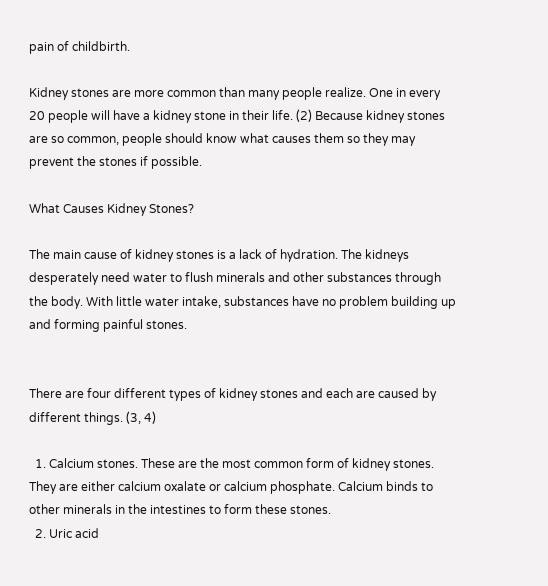pain of childbirth.

Kidney stones are more common than many people realize. One in every 20 people will have a kidney stone in their life. (2) Because kidney stones are so common, people should know what causes them so they may prevent the stones if possible.

What Causes Kidney Stones?

The main cause of kidney stones is a lack of hydration. The kidneys desperately need water to flush minerals and other substances through the body. With little water intake, substances have no problem building up and forming painful stones.


There are four different types of kidney stones and each are caused by different things. (3, 4)

  1. Calcium stones. These are the most common form of kidney stones. They are either calcium oxalate or calcium phosphate. Calcium binds to other minerals in the intestines to form these stones.
  2. Uric acid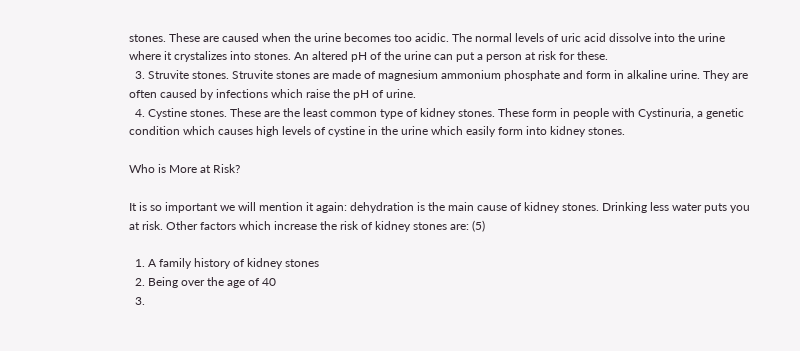stones. These are caused when the urine becomes too acidic. The normal levels of uric acid dissolve into the urine where it crystalizes into stones. An altered pH of the urine can put a person at risk for these.
  3. Struvite stones. Struvite stones are made of magnesium ammonium phosphate and form in alkaline urine. They are often caused by infections which raise the pH of urine.
  4. Cystine stones. These are the least common type of kidney stones. These form in people with Cystinuria, a genetic condition which causes high levels of cystine in the urine which easily form into kidney stones.

Who is More at Risk?

It is so important we will mention it again: dehydration is the main cause of kidney stones. Drinking less water puts you at risk. Other factors which increase the risk of kidney stones are: (5)

  1. A family history of kidney stones
  2. Being over the age of 40
  3.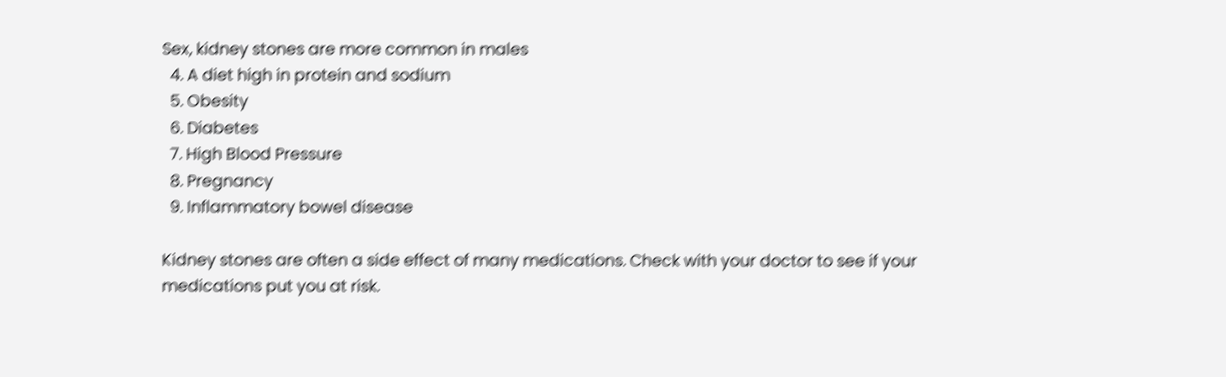Sex, kidney stones are more common in males
  4. A diet high in protein and sodium
  5. Obesity
  6. Diabetes
  7. High Blood Pressure
  8. Pregnancy
  9. Inflammatory bowel disease

Kidney stones are often a side effect of many medications. Check with your doctor to see if your medications put you at risk.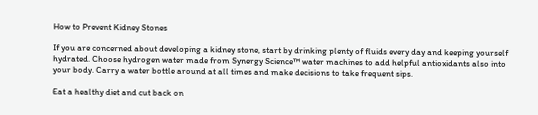How to Prevent Kidney Stones

If you are concerned about developing a kidney stone, start by drinking plenty of fluids every day and keeping yourself hydrated. Choose hydrogen water made from Synergy Science™ water machines to add helpful antioxidants also into your body. Carry a water bottle around at all times and make decisions to take frequent sips.

Eat a healthy diet and cut back on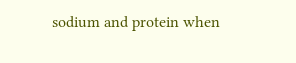sodium and protein when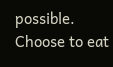possible. Choose to eat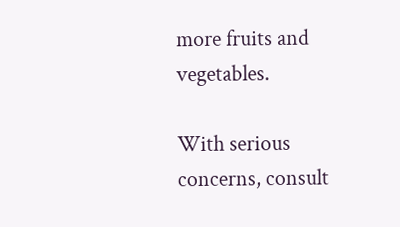more fruits and vegetables.

With serious concerns, consult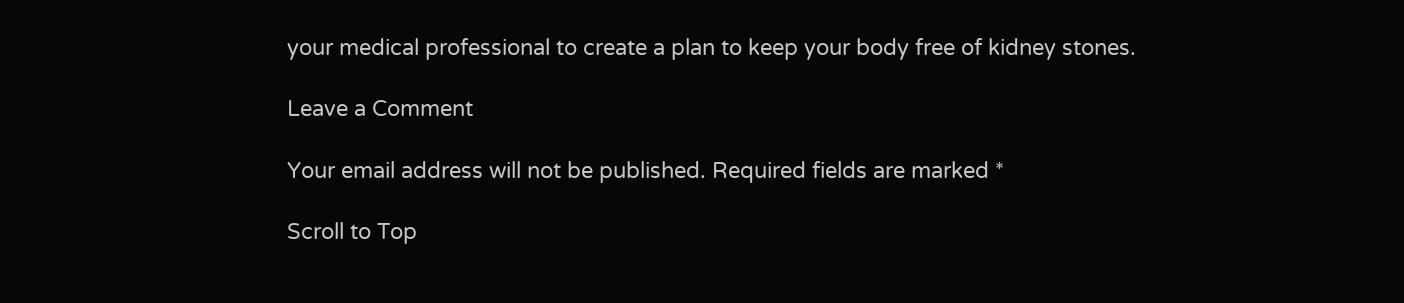your medical professional to create a plan to keep your body free of kidney stones.

Leave a Comment

Your email address will not be published. Required fields are marked *

Scroll to Top